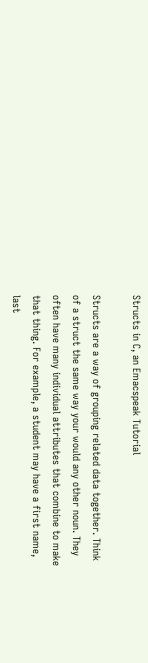Structs in C, an Emacspeak Tutorial

Structs are a way of grouping related data together. Think of a struct the same way your would any other noun. They often have many individual attributes that combine to make that thing. For example, a student may have a first name, last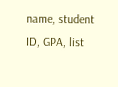name, student ID, GPA, list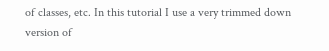of classes, etc. In this tutorial I use a very trimmed down version of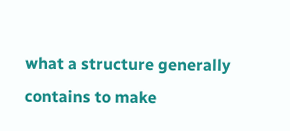what a structure generally contains to make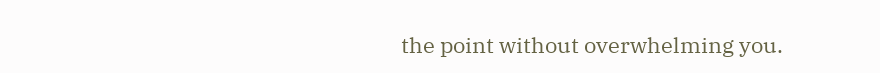the point without overwhelming you.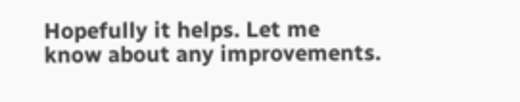Hopefully it helps. Let me know about any improvements.